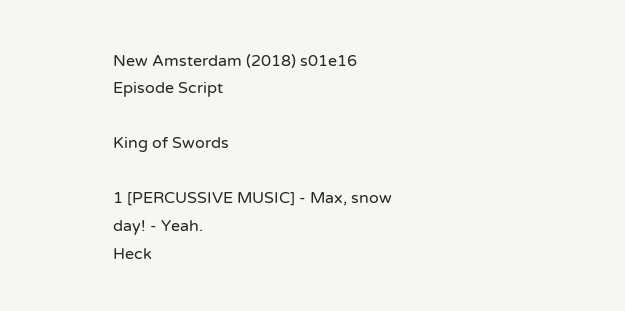New Amsterdam (2018) s01e16 Episode Script

King of Swords

1 [PERCUSSIVE MUSIC] - Max, snow day! - Yeah.
Heck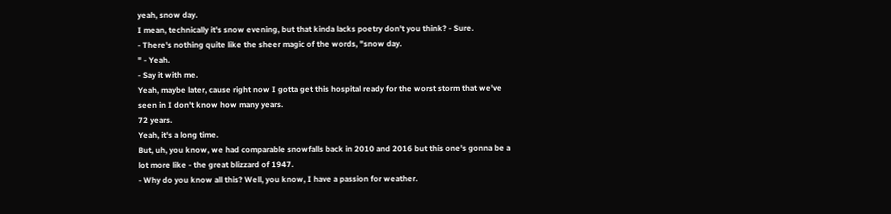yeah, snow day.
I mean, technically it's snow evening, but that kinda lacks poetry don't you think? - Sure.
- There's nothing quite like the sheer magic of the words, "snow day.
" - Yeah.
- Say it with me.
Yeah, maybe later, cause right now I gotta get this hospital ready for the worst storm that we've seen in I don't know how many years.
72 years.
Yeah, it's a long time.
But, uh, you know, we had comparable snowfalls back in 2010 and 2016 but this one's gonna be a lot more like - the great blizzard of 1947.
- Why do you know all this? Well, you know, I have a passion for weather.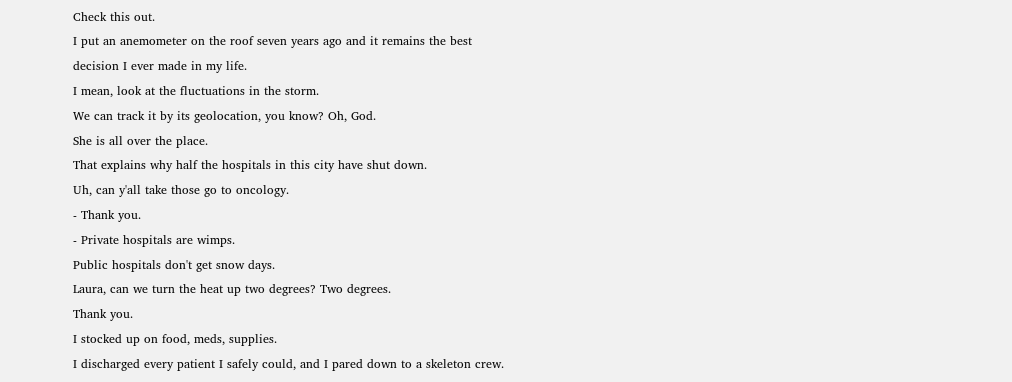Check this out.
I put an anemometer on the roof seven years ago and it remains the best decision I ever made in my life.
I mean, look at the fluctuations in the storm.
We can track it by its geolocation, you know? Oh, God.
She is all over the place.
That explains why half the hospitals in this city have shut down.
Uh, can y'all take those go to oncology.
- Thank you.
- Private hospitals are wimps.
Public hospitals don't get snow days.
Laura, can we turn the heat up two degrees? Two degrees.
Thank you.
I stocked up on food, meds, supplies.
I discharged every patient I safely could, and I pared down to a skeleton crew.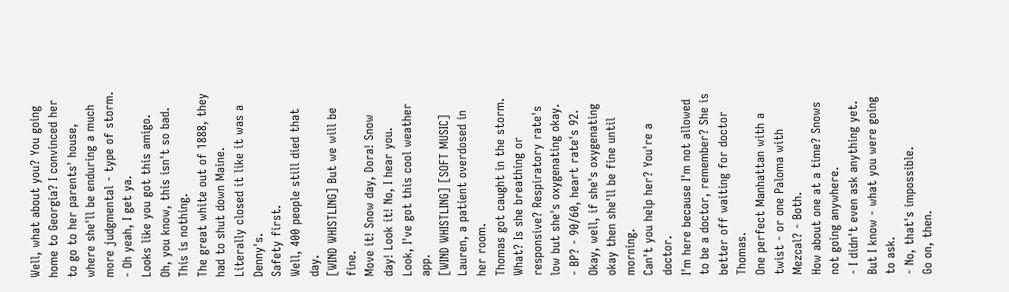Well, what about you? You going home to Georgia? I convinced her to go to her parents' house, where she'll be enduring a much more judgmental - type of storm.
- Oh yeah, I get ya.
Looks like you got this amigo.
Oh, you know, this isn't so bad.
This is nothing.
The great white out of 1888, they had to shut down Maine.
Literally closed it like it was a Denny's.
Safety first.
Well, 400 people still died that day.
[WIND WHISTLING] But we will be fine.
Move it! Snow day, Dora! Snow day! Look it! No, I hear you.
Look, I've got this cool weather app.
[WIND WHISTLING] [SOFT MUSIC] Lauren, a patient overdosed in her room.
Thomas got caught in the storm.
What? Is she breathing or responsive? Respiratory rate's low but she's oxygenating okay.
- BP? - 90/60, heart rate's 92.
Okay, well, if she's oxygenating okay then she'll be fine until morning.
Can't you help her? You're a doctor.
I'm here because I'm not allowed to be a doctor, remember? She is better off waiting for doctor Thomas.
One perfect Manhattan with a twist - or one Paloma with Mezcal? - Both.
How about one at a time? Snows not going anywhere.
- I didn't even ask anything yet.
But I know - what you were going to ask.
- No, that's impossible.
Go on, then.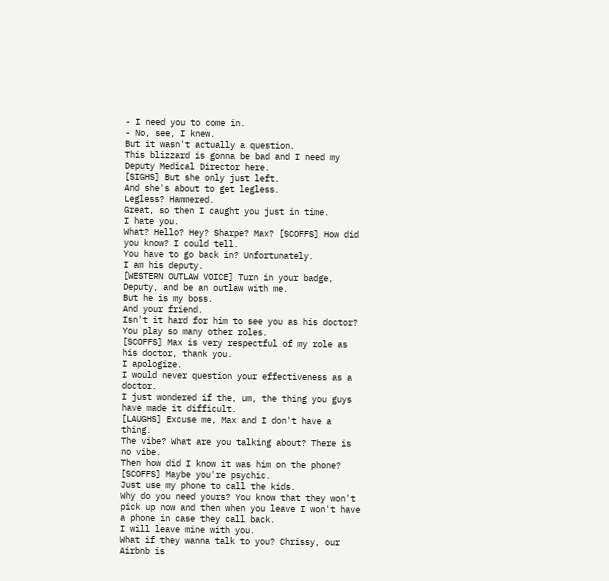- I need you to come in.
- No, see, I knew.
But it wasn't actually a question.
This blizzard is gonna be bad and I need my Deputy Medical Director here.
[SIGHS] But she only just left.
And she's about to get legless.
Legless? Hammered.
Great, so then I caught you just in time.
I hate you.
What? Hello? Hey? Sharpe? Max? [SCOFFS] How did you know? I could tell.
You have to go back in? Unfortunately.
I am his deputy.
[WESTERN OUTLAW VOICE] Turn in your badge, Deputy, and be an outlaw with me.
But he is my boss.
And your friend.
Isn't it hard for him to see you as his doctor? You play so many other roles.
[SCOFFS] Max is very respectful of my role as his doctor, thank you.
I apologize.
I would never question your effectiveness as a doctor.
I just wondered if the, um, the thing you guys have made it difficult.
[LAUGHS] Excuse me, Max and I don't have a thing.
The vibe? What are you talking about? There is no vibe.
Then how did I know it was him on the phone? [SCOFFS] Maybe you're psychic.
Just use my phone to call the kids.
Why do you need yours? You know that they won't pick up now and then when you leave I won't have a phone in case they call back.
I will leave mine with you.
What if they wanna talk to you? Chrissy, our Airbnb is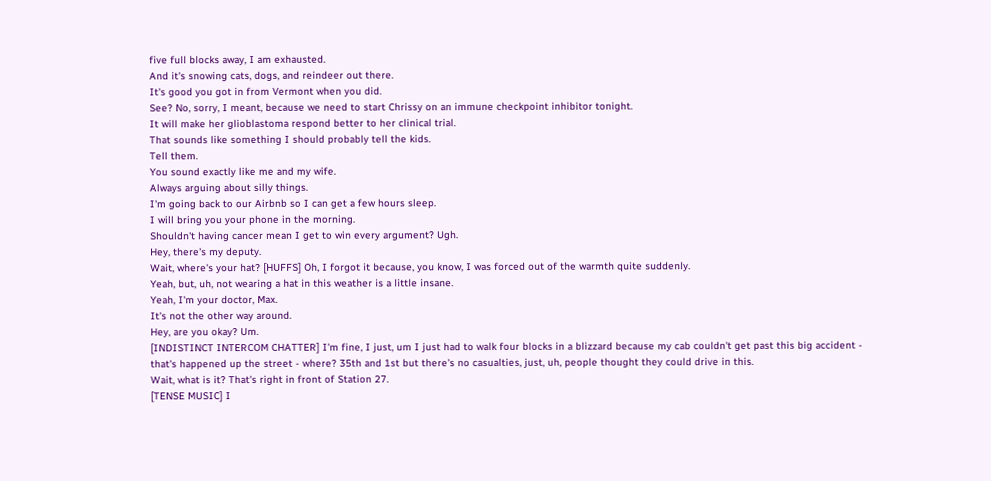five full blocks away, I am exhausted.
And it's snowing cats, dogs, and reindeer out there.
It's good you got in from Vermont when you did.
See? No, sorry, I meant, because we need to start Chrissy on an immune checkpoint inhibitor tonight.
It will make her glioblastoma respond better to her clinical trial.
That sounds like something I should probably tell the kids.
Tell them.
You sound exactly like me and my wife.
Always arguing about silly things.
I'm going back to our Airbnb so I can get a few hours sleep.
I will bring you your phone in the morning.
Shouldn't having cancer mean I get to win every argument? Ugh.
Hey, there's my deputy.
Wait, where's your hat? [HUFFS] Oh, I forgot it because, you know, I was forced out of the warmth quite suddenly.
Yeah, but, uh, not wearing a hat in this weather is a little insane.
Yeah, I'm your doctor, Max.
It's not the other way around.
Hey, are you okay? Um.
[INDISTINCT INTERCOM CHATTER] I'm fine, I just, um I just had to walk four blocks in a blizzard because my cab couldn't get past this big accident - that's happened up the street - where? 35th and 1st but there's no casualties, just, uh, people thought they could drive in this.
Wait, what is it? That's right in front of Station 27.
[TENSE MUSIC] I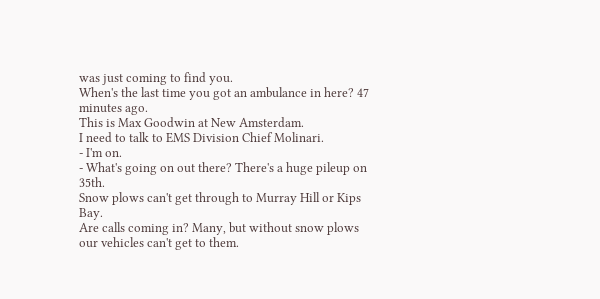was just coming to find you.
When's the last time you got an ambulance in here? 47 minutes ago.
This is Max Goodwin at New Amsterdam.
I need to talk to EMS Division Chief Molinari.
- I'm on.
- What's going on out there? There's a huge pileup on 35th.
Snow plows can't get through to Murray Hill or Kips Bay.
Are calls coming in? Many, but without snow plows our vehicles can't get to them.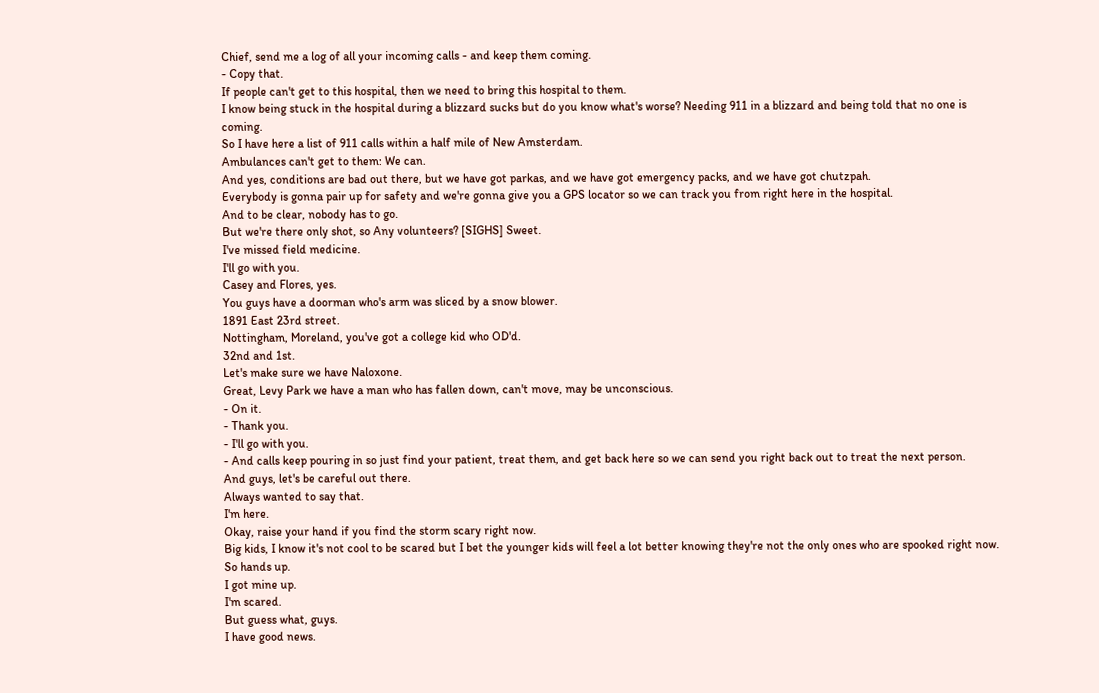Chief, send me a log of all your incoming calls - and keep them coming.
- Copy that.
If people can't get to this hospital, then we need to bring this hospital to them.
I know being stuck in the hospital during a blizzard sucks but do you know what's worse? Needing 911 in a blizzard and being told that no one is coming.
So I have here a list of 911 calls within a half mile of New Amsterdam.
Ambulances can't get to them: We can.
And yes, conditions are bad out there, but we have got parkas, and we have got emergency packs, and we have got chutzpah.
Everybody is gonna pair up for safety and we're gonna give you a GPS locator so we can track you from right here in the hospital.
And to be clear, nobody has to go.
But we're there only shot, so Any volunteers? [SIGHS] Sweet.
I've missed field medicine.
I'll go with you.
Casey and Flores, yes.
You guys have a doorman who's arm was sliced by a snow blower.
1891 East 23rd street.
Nottingham, Moreland, you've got a college kid who OD'd.
32nd and 1st.
Let's make sure we have Naloxone.
Great, Levy Park we have a man who has fallen down, can't move, may be unconscious.
- On it.
- Thank you.
- I'll go with you.
- And calls keep pouring in so just find your patient, treat them, and get back here so we can send you right back out to treat the next person.
And guys, let's be careful out there.
Always wanted to say that.
I'm here.
Okay, raise your hand if you find the storm scary right now.
Big kids, I know it's not cool to be scared but I bet the younger kids will feel a lot better knowing they're not the only ones who are spooked right now.
So hands up.
I got mine up.
I'm scared.
But guess what, guys.
I have good news.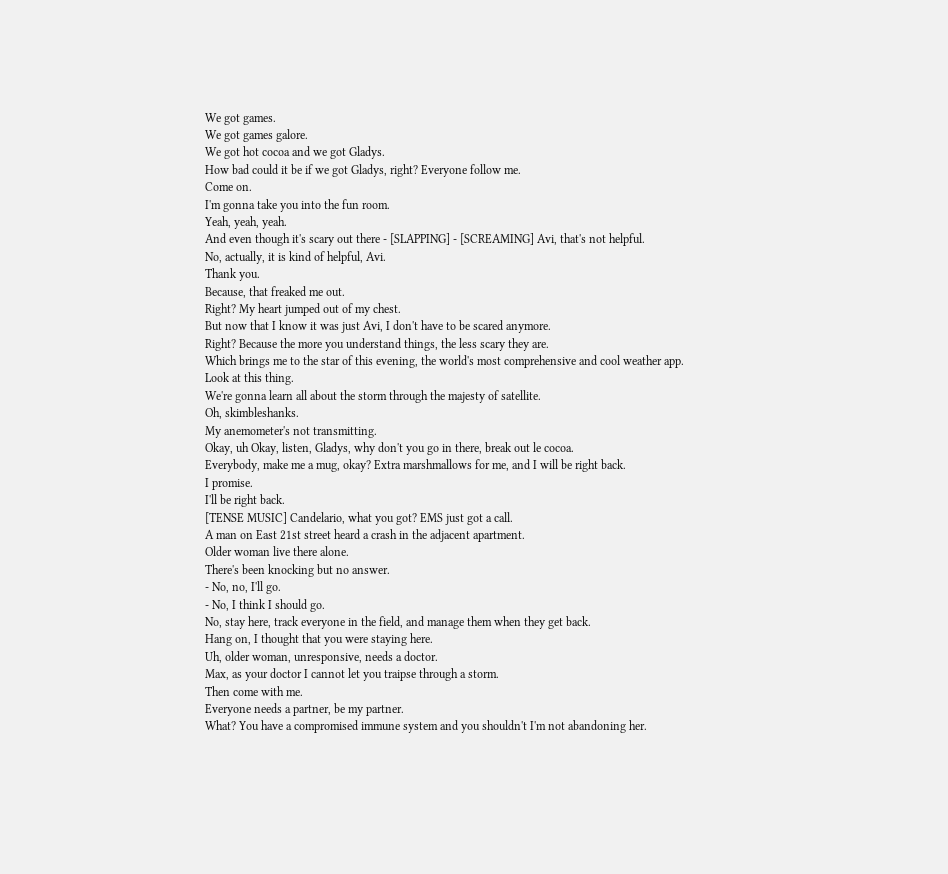We got games.
We got games galore.
We got hot cocoa and we got Gladys.
How bad could it be if we got Gladys, right? Everyone follow me.
Come on.
I'm gonna take you into the fun room.
Yeah, yeah, yeah.
And even though it's scary out there - [SLAPPING] - [SCREAMING] Avi, that's not helpful.
No, actually, it is kind of helpful, Avi.
Thank you.
Because, that freaked me out.
Right? My heart jumped out of my chest.
But now that I know it was just Avi, I don't have to be scared anymore.
Right? Because the more you understand things, the less scary they are.
Which brings me to the star of this evening, the world's most comprehensive and cool weather app.
Look at this thing.
We're gonna learn all about the storm through the majesty of satellite.
Oh, skimbleshanks.
My anemometer's not transmitting.
Okay, uh Okay, listen, Gladys, why don't you go in there, break out le cocoa.
Everybody, make me a mug, okay? Extra marshmallows for me, and I will be right back.
I promise.
I'll be right back.
[TENSE MUSIC] Candelario, what you got? EMS just got a call.
A man on East 21st street heard a crash in the adjacent apartment.
Older woman live there alone.
There's been knocking but no answer.
- No, no, I'll go.
- No, I think I should go.
No, stay here, track everyone in the field, and manage them when they get back.
Hang on, I thought that you were staying here.
Uh, older woman, unresponsive, needs a doctor.
Max, as your doctor I cannot let you traipse through a storm.
Then come with me.
Everyone needs a partner, be my partner.
What? You have a compromised immune system and you shouldn't I'm not abandoning her.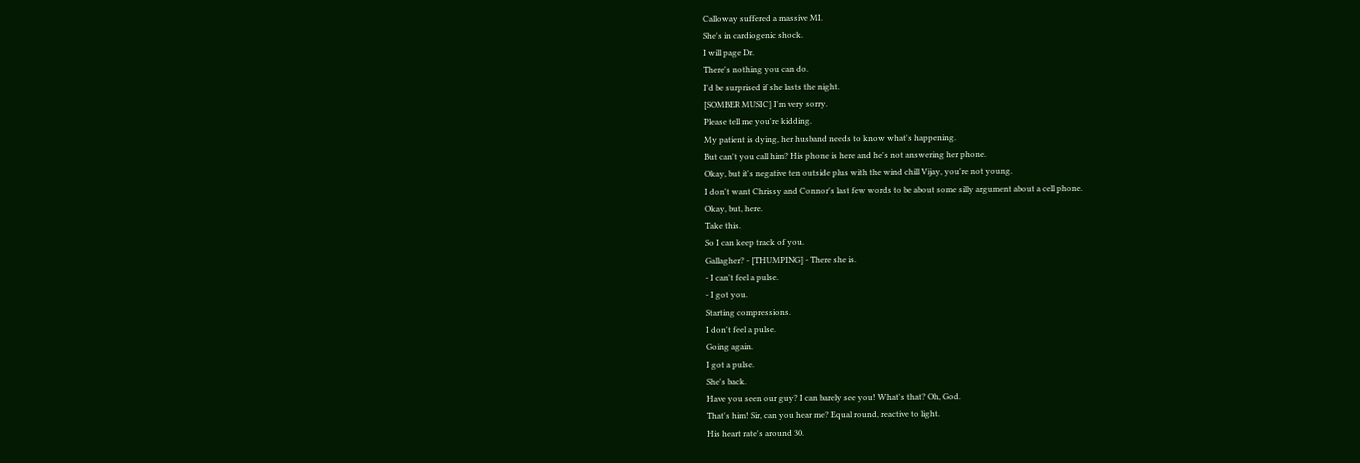Calloway suffered a massive MI.
She's in cardiogenic shock.
I will page Dr.
There's nothing you can do.
I'd be surprised if she lasts the night.
[SOMBER MUSIC] I'm very sorry.
Please tell me you're kidding.
My patient is dying, her husband needs to know what's happening.
But can't you call him? His phone is here and he's not answering her phone.
Okay, but it's negative ten outside plus with the wind chill Vijay, you're not young.
I don't want Chrissy and Connor's last few words to be about some silly argument about a cell phone.
Okay, but, here.
Take this.
So I can keep track of you.
Gallagher? - [THUMPING] - There she is.
- I can't feel a pulse.
- I got you.
Starting compressions.
I don't feel a pulse.
Going again.
I got a pulse.
She's back.
Have you seen our guy? I can barely see you! What's that? Oh, God.
That's him! Sir, can you hear me? Equal round, reactive to light.
His heart rate's around 30.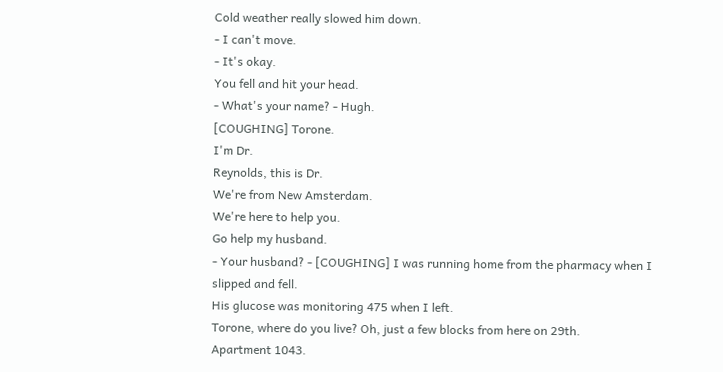Cold weather really slowed him down.
- I can't move.
- It's okay.
You fell and hit your head.
- What's your name? - Hugh.
[COUGHING] Torone.
I'm Dr.
Reynolds, this is Dr.
We're from New Amsterdam.
We're here to help you.
Go help my husband.
- Your husband? - [COUGHING] I was running home from the pharmacy when I slipped and fell.
His glucose was monitoring 475 when I left.
Torone, where do you live? Oh, just a few blocks from here on 29th.
Apartment 1043.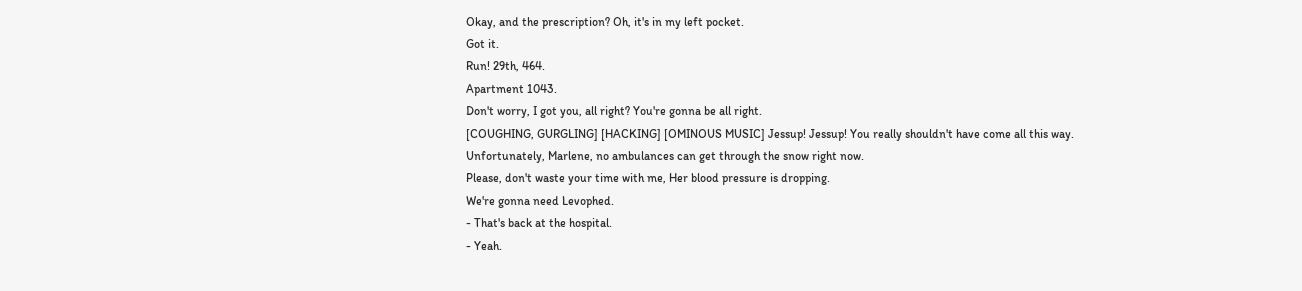Okay, and the prescription? Oh, it's in my left pocket.
Got it.
Run! 29th, 464.
Apartment 1043.
Don't worry, I got you, all right? You're gonna be all right.
[COUGHING, GURGLING] [HACKING] [OMINOUS MUSIC] Jessup! Jessup! You really shouldn't have come all this way.
Unfortunately, Marlene, no ambulances can get through the snow right now.
Please, don't waste your time with me, Her blood pressure is dropping.
We're gonna need Levophed.
- That's back at the hospital.
- Yeah.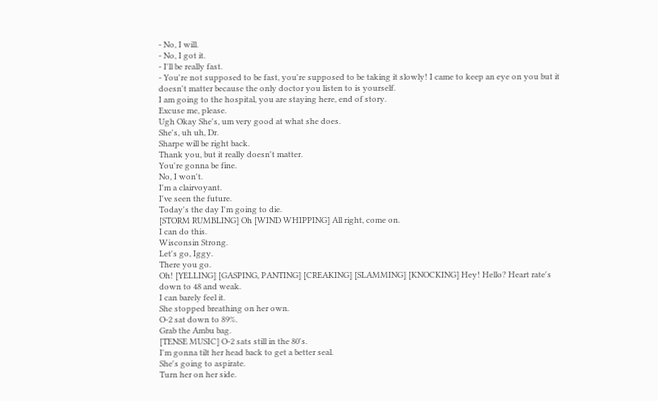- No, I will.
- No, I got it.
- I'll be really fast.
- You're not supposed to be fast, you're supposed to be taking it slowly! I came to keep an eye on you but it doesn't matter because the only doctor you listen to is yourself.
I am going to the hospital, you are staying here, end of story.
Excuse me, please.
Ugh Okay She's, um very good at what she does.
She's, uh uh, Dr.
Sharpe will be right back.
Thank you, but it really doesn't matter.
You're gonna be fine.
No, I won't.
I'm a clairvoyant.
I've seen the future.
Today's the day I'm going to die.
[STORM RUMBLING] Oh [WIND WHIPPING] All right, come on.
I can do this.
Wisconsin Strong.
Let's go, Iggy.
There you go.
Oh! [YELLING] [GASPING, PANTING] [CREAKING] [SLAMMING] [KNOCKING] Hey! Hello? Heart rate's down to 48 and weak.
I can barely feel it.
She stopped breathing on her own.
O-2 sat down to 89%.
Grab the Ambu bag.
[TENSE MUSIC] O-2 sats still in the 80's.
I'm gonna tilt her head back to get a better seal.
She's going to aspirate.
Turn her on her side.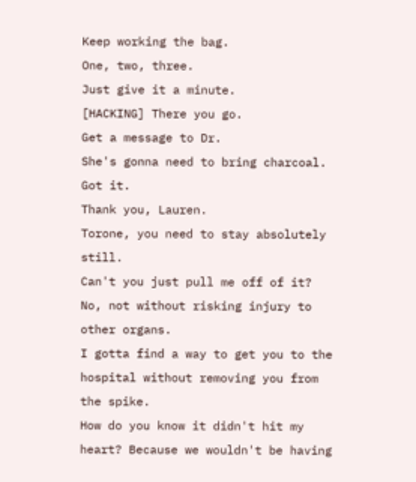Keep working the bag.
One, two, three.
Just give it a minute.
[HACKING] There you go.
Get a message to Dr.
She's gonna need to bring charcoal.
Got it.
Thank you, Lauren.
Torone, you need to stay absolutely still.
Can't you just pull me off of it? No, not without risking injury to other organs.
I gotta find a way to get you to the hospital without removing you from the spike.
How do you know it didn't hit my heart? Because we wouldn't be having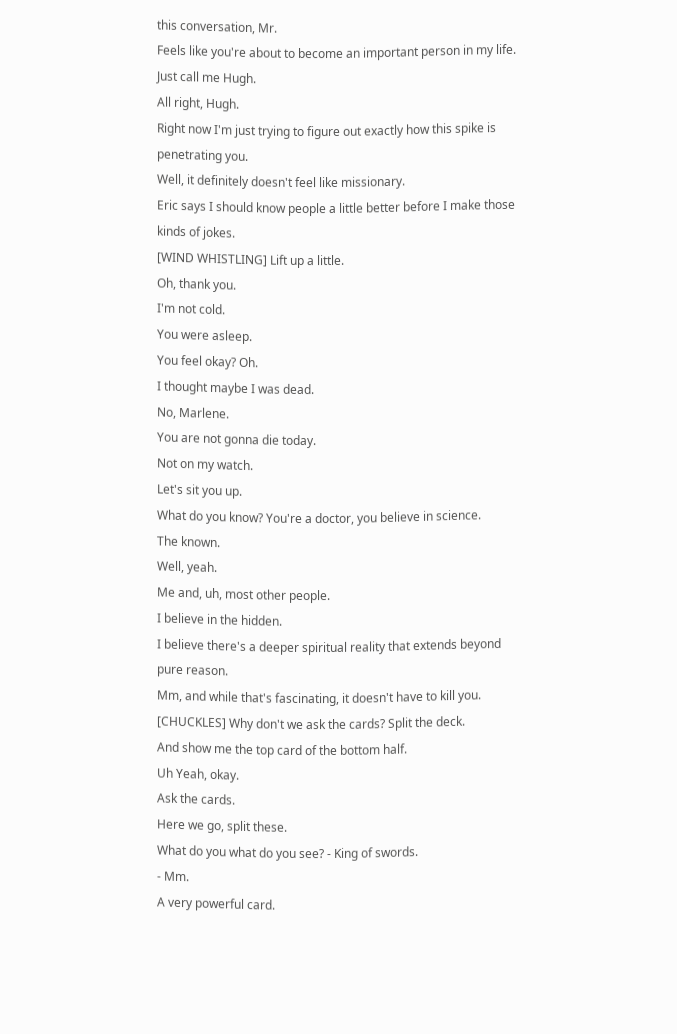this conversation, Mr.
Feels like you're about to become an important person in my life.
Just call me Hugh.
All right, Hugh.
Right now I'm just trying to figure out exactly how this spike is penetrating you.
Well, it definitely doesn't feel like missionary.
Eric says I should know people a little better before I make those kinds of jokes.
[WIND WHISTLING] Lift up a little.
Oh, thank you.
I'm not cold.
You were asleep.
You feel okay? Oh.
I thought maybe I was dead.
No, Marlene.
You are not gonna die today.
Not on my watch.
Let's sit you up.
What do you know? You're a doctor, you believe in science.
The known.
Well, yeah.
Me and, uh, most other people.
I believe in the hidden.
I believe there's a deeper spiritual reality that extends beyond pure reason.
Mm, and while that's fascinating, it doesn't have to kill you.
[CHUCKLES] Why don't we ask the cards? Split the deck.
And show me the top card of the bottom half.
Uh Yeah, okay.
Ask the cards.
Here we go, split these.
What do you what do you see? - King of swords.
- Mm.
A very powerful card.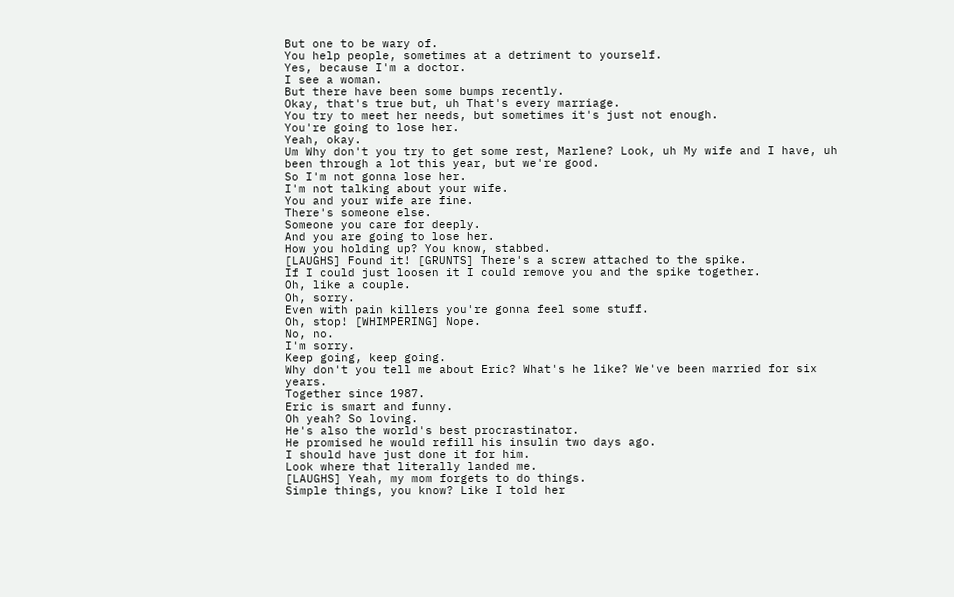But one to be wary of.
You help people, sometimes at a detriment to yourself.
Yes, because I'm a doctor.
I see a woman.
But there have been some bumps recently.
Okay, that's true but, uh That's every marriage.
You try to meet her needs, but sometimes it's just not enough.
You're going to lose her.
Yeah, okay.
Um Why don't you try to get some rest, Marlene? Look, uh My wife and I have, uh been through a lot this year, but we're good.
So I'm not gonna lose her.
I'm not talking about your wife.
You and your wife are fine.
There's someone else.
Someone you care for deeply.
And you are going to lose her.
How you holding up? You know, stabbed.
[LAUGHS] Found it! [GRUNTS] There's a screw attached to the spike.
If I could just loosen it I could remove you and the spike together.
Oh, like a couple.
Oh, sorry.
Even with pain killers you're gonna feel some stuff.
Oh, stop! [WHIMPERING] Nope.
No, no.
I'm sorry.
Keep going, keep going.
Why don't you tell me about Eric? What's he like? We've been married for six years.
Together since 1987.
Eric is smart and funny.
Oh yeah? So loving.
He's also the world's best procrastinator.
He promised he would refill his insulin two days ago.
I should have just done it for him.
Look where that literally landed me.
[LAUGHS] Yeah, my mom forgets to do things.
Simple things, you know? Like I told her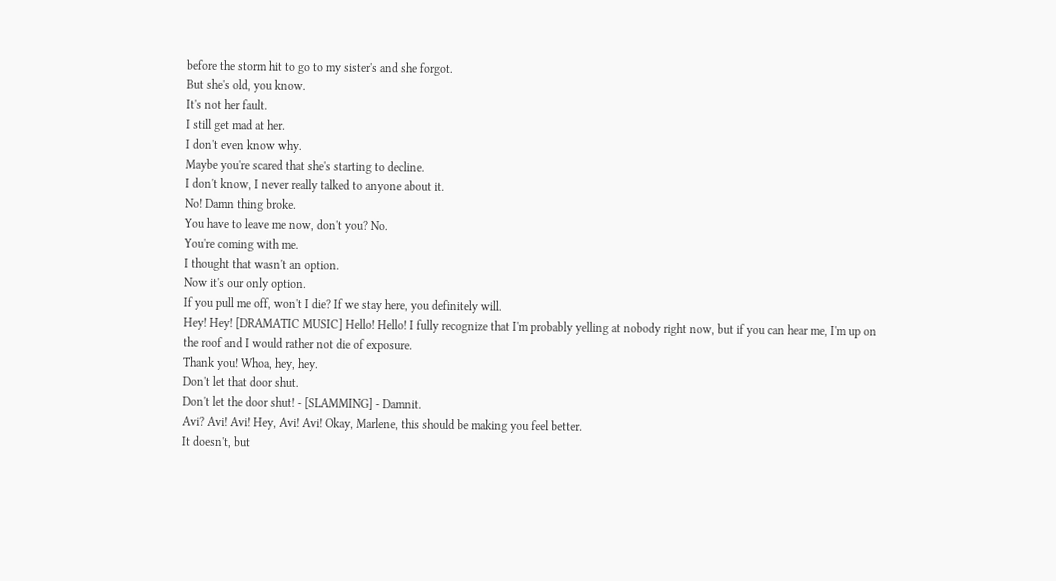before the storm hit to go to my sister's and she forgot.
But she's old, you know.
It's not her fault.
I still get mad at her.
I don't even know why.
Maybe you're scared that she's starting to decline.
I don't know, I never really talked to anyone about it.
No! Damn thing broke.
You have to leave me now, don't you? No.
You're coming with me.
I thought that wasn't an option.
Now it's our only option.
If you pull me off, won't I die? If we stay here, you definitely will.
Hey! Hey! [DRAMATIC MUSIC] Hello! Hello! I fully recognize that I'm probably yelling at nobody right now, but if you can hear me, I'm up on the roof and I would rather not die of exposure.
Thank you! Whoa, hey, hey.
Don't let that door shut.
Don't let the door shut! - [SLAMMING] - Damnit.
Avi? Avi! Avi! Hey, Avi! Avi! Okay, Marlene, this should be making you feel better.
It doesn't, but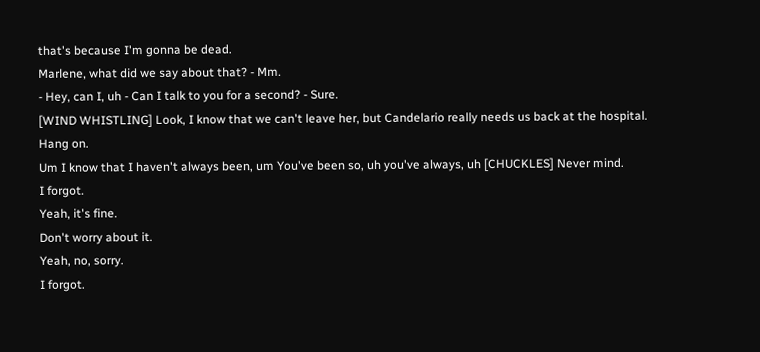that's because I'm gonna be dead.
Marlene, what did we say about that? - Mm.
- Hey, can I, uh - Can I talk to you for a second? - Sure.
[WIND WHISTLING] Look, I know that we can't leave her, but Candelario really needs us back at the hospital.
Hang on.
Um I know that I haven't always been, um You've been so, uh you've always, uh [CHUCKLES] Never mind.
I forgot.
Yeah, it's fine.
Don't worry about it.
Yeah, no, sorry.
I forgot.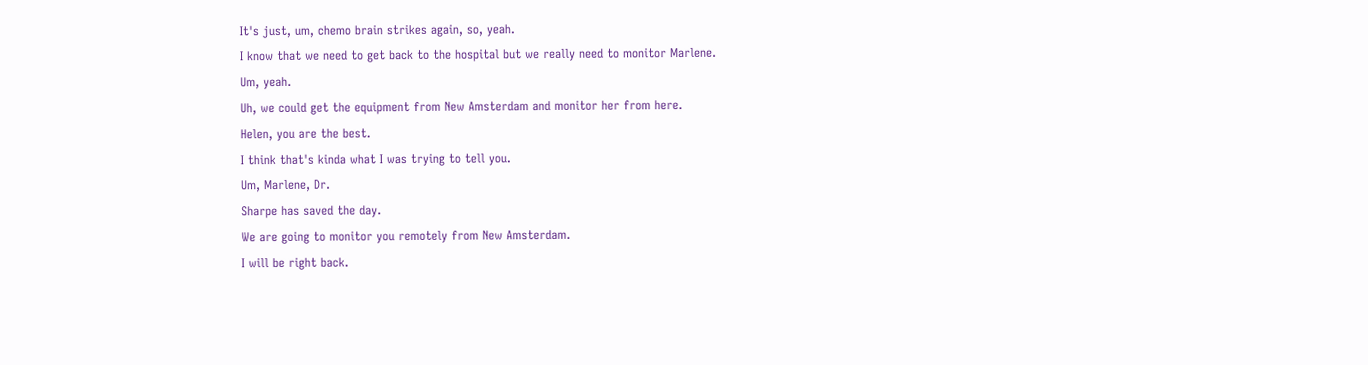It's just, um, chemo brain strikes again, so, yeah.
I know that we need to get back to the hospital but we really need to monitor Marlene.
Um, yeah.
Uh, we could get the equipment from New Amsterdam and monitor her from here.
Helen, you are the best.
I think that's kinda what I was trying to tell you.
Um, Marlene, Dr.
Sharpe has saved the day.
We are going to monitor you remotely from New Amsterdam.
I will be right back.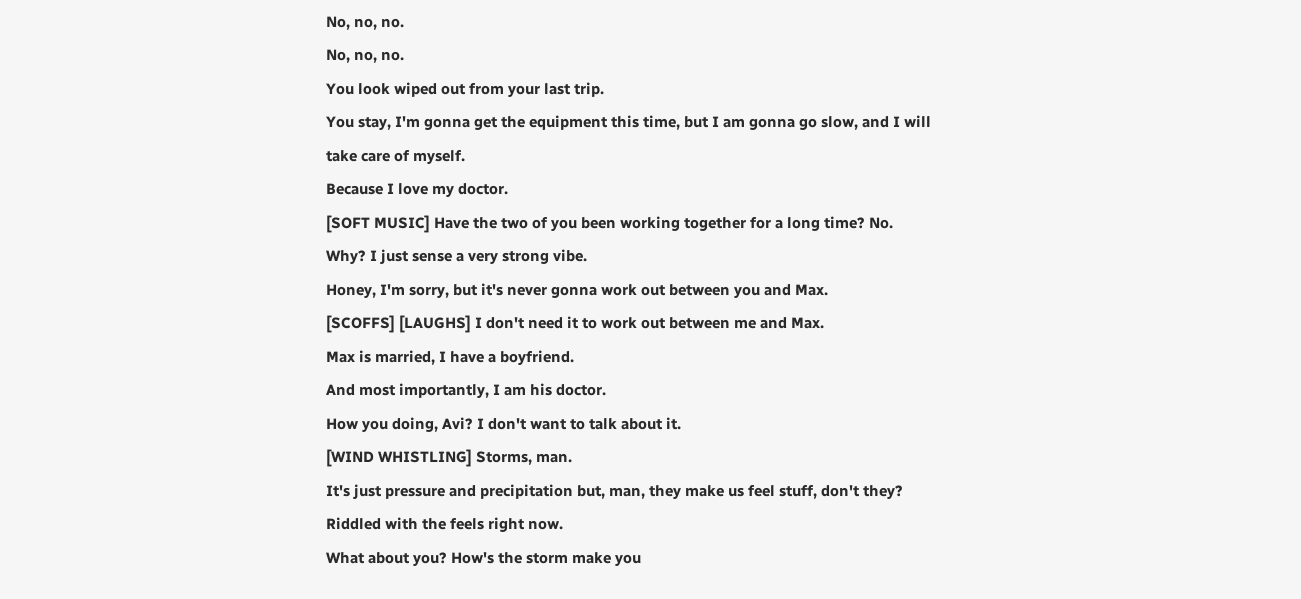No, no, no.
No, no, no.
You look wiped out from your last trip.
You stay, I'm gonna get the equipment this time, but I am gonna go slow, and I will take care of myself.
Because I love my doctor.
[SOFT MUSIC] Have the two of you been working together for a long time? No.
Why? I just sense a very strong vibe.
Honey, I'm sorry, but it's never gonna work out between you and Max.
[SCOFFS] [LAUGHS] I don't need it to work out between me and Max.
Max is married, I have a boyfriend.
And most importantly, I am his doctor.
How you doing, Avi? I don't want to talk about it.
[WIND WHISTLING] Storms, man.
It's just pressure and precipitation but, man, they make us feel stuff, don't they? Riddled with the feels right now.
What about you? How's the storm make you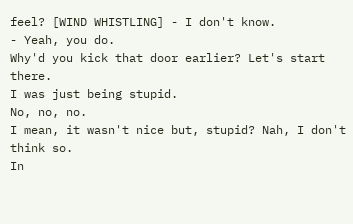feel? [WIND WHISTLING] - I don't know.
- Yeah, you do.
Why'd you kick that door earlier? Let's start there.
I was just being stupid.
No, no, no.
I mean, it wasn't nice but, stupid? Nah, I don't think so.
In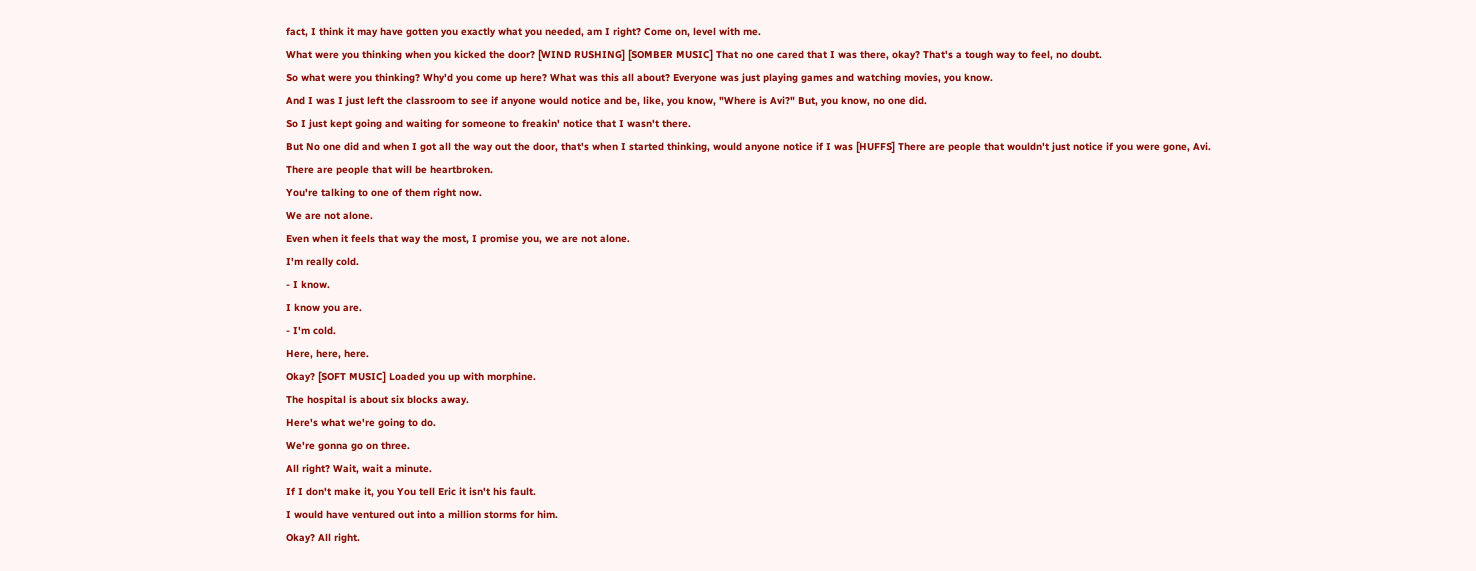fact, I think it may have gotten you exactly what you needed, am I right? Come on, level with me.
What were you thinking when you kicked the door? [WIND RUSHING] [SOMBER MUSIC] That no one cared that I was there, okay? That's a tough way to feel, no doubt.
So what were you thinking? Why'd you come up here? What was this all about? Everyone was just playing games and watching movies, you know.
And I was I just left the classroom to see if anyone would notice and be, like, you know, "Where is Avi?" But, you know, no one did.
So I just kept going and waiting for someone to freakin' notice that I wasn't there.
But No one did and when I got all the way out the door, that's when I started thinking, would anyone notice if I was [HUFFS] There are people that wouldn't just notice if you were gone, Avi.
There are people that will be heartbroken.
You're talking to one of them right now.
We are not alone.
Even when it feels that way the most, I promise you, we are not alone.
I'm really cold.
- I know.
I know you are.
- I'm cold.
Here, here, here.
Okay? [SOFT MUSIC] Loaded you up with morphine.
The hospital is about six blocks away.
Here's what we're going to do.
We're gonna go on three.
All right? Wait, wait a minute.
If I don't make it, you You tell Eric it isn't his fault.
I would have ventured out into a million storms for him.
Okay? All right.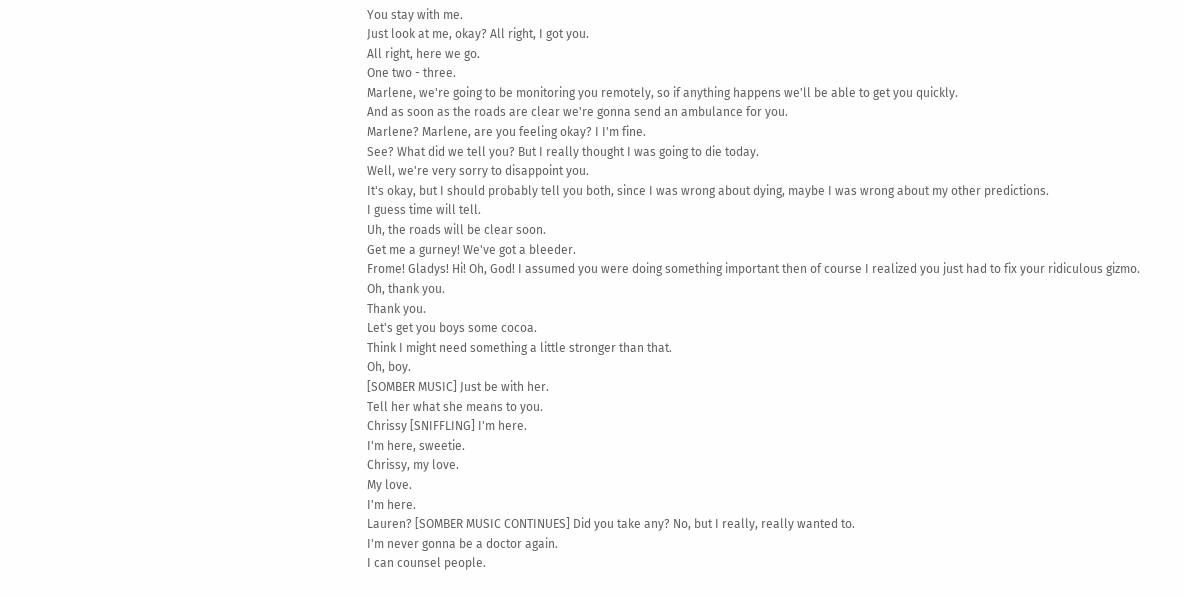You stay with me.
Just look at me, okay? All right, I got you.
All right, here we go.
One two - three.
Marlene, we're going to be monitoring you remotely, so if anything happens we'll be able to get you quickly.
And as soon as the roads are clear we're gonna send an ambulance for you.
Marlene? Marlene, are you feeling okay? I I'm fine.
See? What did we tell you? But I really thought I was going to die today.
Well, we're very sorry to disappoint you.
It's okay, but I should probably tell you both, since I was wrong about dying, maybe I was wrong about my other predictions.
I guess time will tell.
Uh, the roads will be clear soon.
Get me a gurney! We've got a bleeder.
Frome! Gladys! Hi! Oh, God! I assumed you were doing something important then of course I realized you just had to fix your ridiculous gizmo.
Oh, thank you.
Thank you.
Let's get you boys some cocoa.
Think I might need something a little stronger than that.
Oh, boy.
[SOMBER MUSIC] Just be with her.
Tell her what she means to you.
Chrissy [SNIFFLING] I'm here.
I'm here, sweetie.
Chrissy, my love.
My love.
I'm here.
Lauren? [SOMBER MUSIC CONTINUES] Did you take any? No, but I really, really wanted to.
I'm never gonna be a doctor again.
I can counsel people.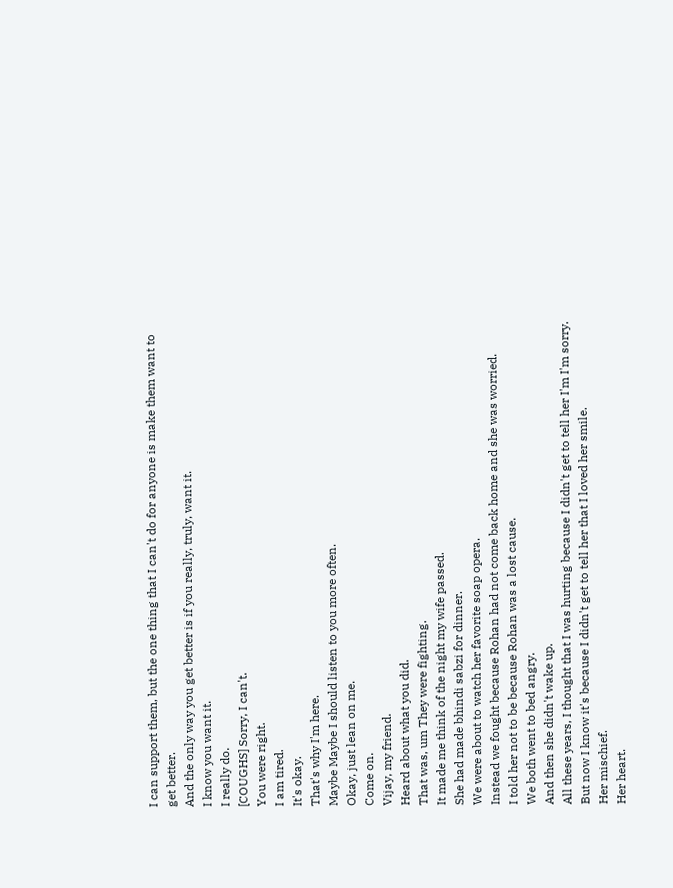I can support them, but the one thing that I can't do for anyone is make them want to get better.
And the only way you get better is if you really, truly, want it.
I know you want it.
I really do.
[COUGHS] Sorry, I can't.
You were right.
I am tired.
It's okay.
That's why I'm here.
Maybe Maybe I should listen to you more often.
Okay, just lean on me.
Come on.
Vijay, my friend.
Heard about what you did.
That was, um They were fighting.
It made me think of the night my wife passed.
She had made bhindi sabzi for dinner.
We were about to watch her favorite soap opera.
Instead we fought because Rohan had not come back home and she was worried.
I told her not to be because Rohan was a lost cause.
We both went to bed angry.
And then she didn't wake up.
All these years, I thought that I was hurting because I didn't get to tell her I'm I'm sorry.
But now I know it's because I didn't get to tell her that I loved her smile.
Her mischief.
Her heart.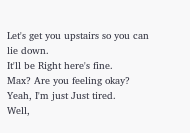Let's get you upstairs so you can lie down.
It'll be Right here's fine.
Max? Are you feeling okay? Yeah, I'm just Just tired.
Well,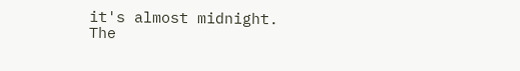it's almost midnight.
The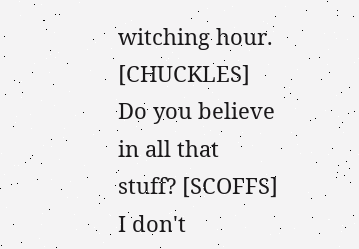witching hour.
[CHUCKLES] Do you believe in all that stuff? [SCOFFS] I don't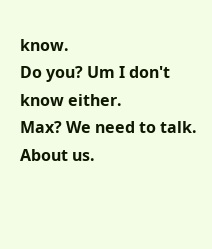know.
Do you? Um I don't know either.
Max? We need to talk.
About us.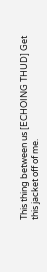This thing between us [ECHOING THUD] Get this jacket off of me.